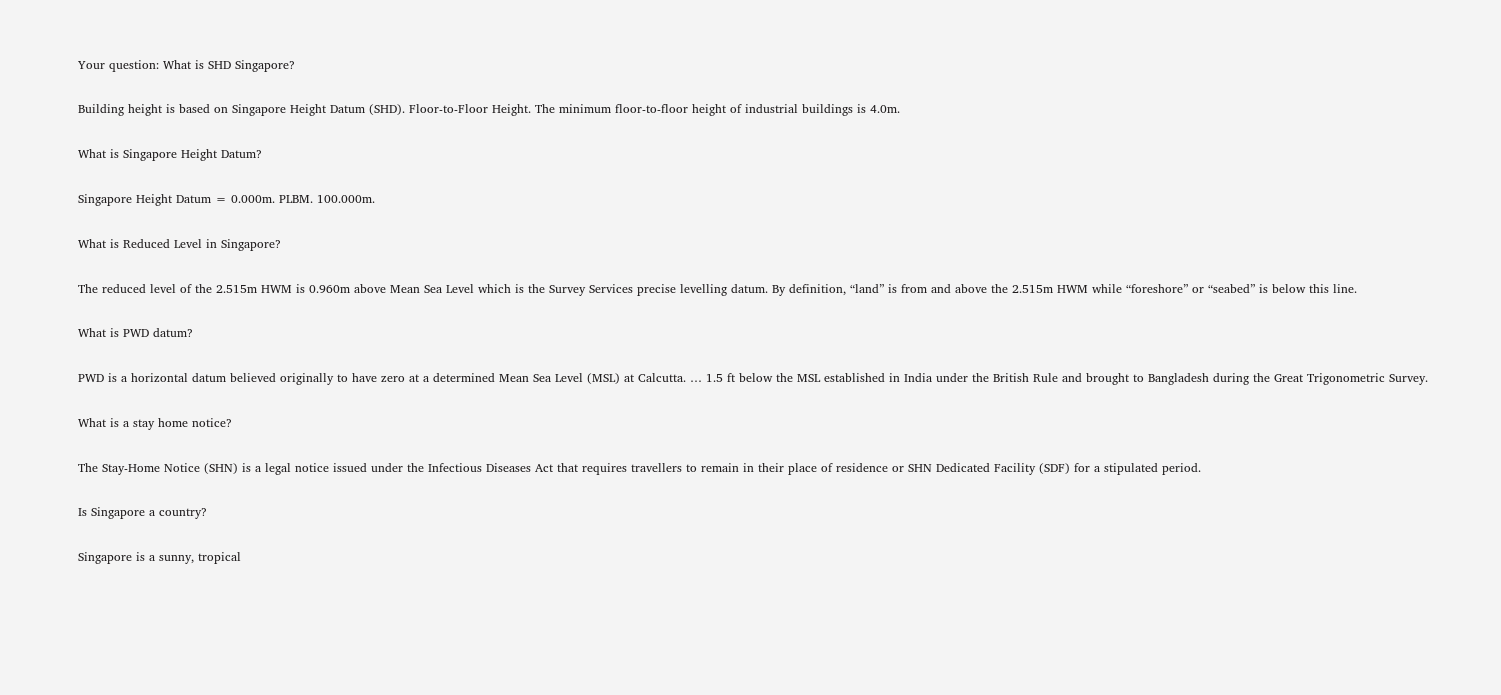Your question: What is SHD Singapore?

Building height is based on Singapore Height Datum (SHD). Floor-to-Floor Height. The minimum floor-to-floor height of industrial buildings is 4.0m.

What is Singapore Height Datum?

Singapore Height Datum = 0.000m. PLBM. 100.000m.

What is Reduced Level in Singapore?

The reduced level of the 2.515m HWM is 0.960m above Mean Sea Level which is the Survey Services precise levelling datum. By definition, “land” is from and above the 2.515m HWM while “foreshore” or “seabed” is below this line.

What is PWD datum?

PWD is a horizontal datum believed originally to have zero at a determined Mean Sea Level (MSL) at Calcutta. … 1.5 ft below the MSL established in India under the British Rule and brought to Bangladesh during the Great Trigonometric Survey.

What is a stay home notice?

The Stay-Home Notice (SHN) is a legal notice issued under the Infectious Diseases Act that requires travellers to remain in their place of residence or SHN Dedicated Facility (SDF) for a stipulated period.

Is Singapore a country?

Singapore is a sunny, tropical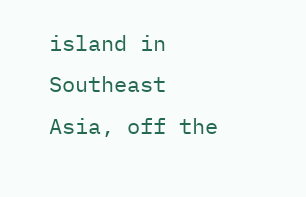island in Southeast Asia, off the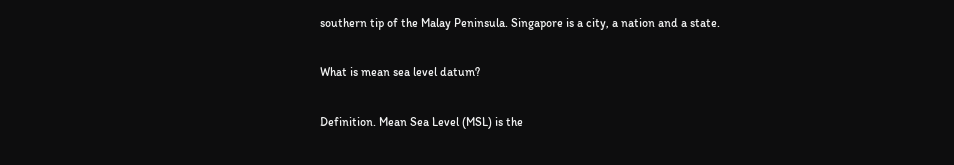southern tip of the Malay Peninsula. Singapore is a city, a nation and a state.

What is mean sea level datum?

Definition. Mean Sea Level (MSL) is the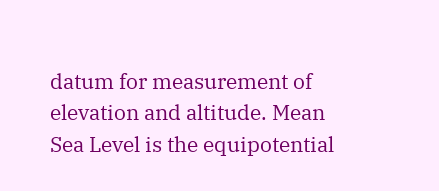datum for measurement of elevation and altitude. Mean Sea Level is the equipotential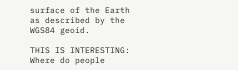surface of the Earth as described by the WGS84 geoid.

THIS IS INTERESTING:  Where do people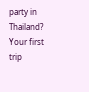party in Thailand?
Your first trip